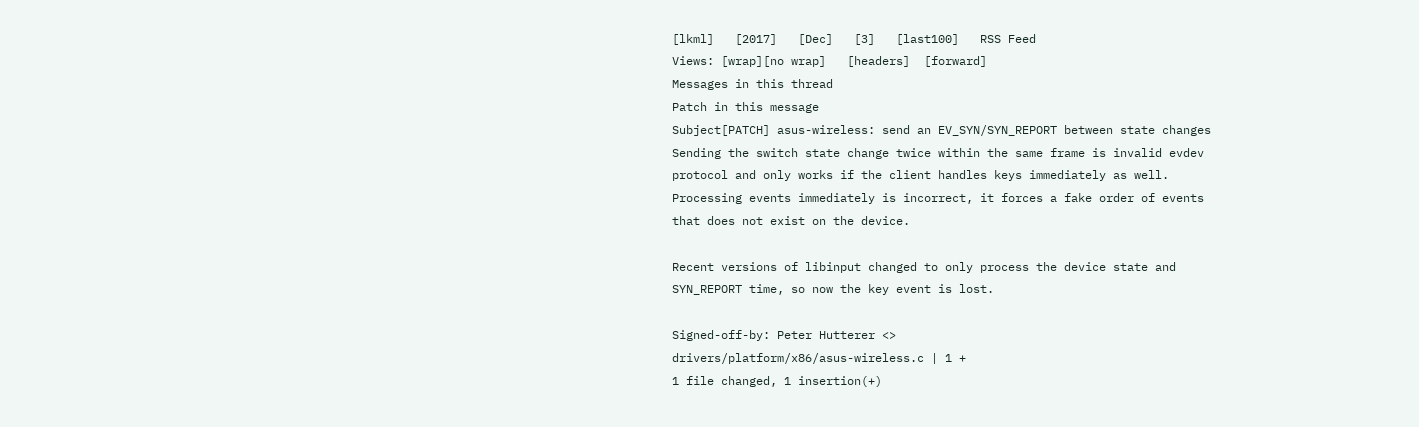[lkml]   [2017]   [Dec]   [3]   [last100]   RSS Feed
Views: [wrap][no wrap]   [headers]  [forward]
Messages in this thread
Patch in this message
Subject[PATCH] asus-wireless: send an EV_SYN/SYN_REPORT between state changes
Sending the switch state change twice within the same frame is invalid evdev
protocol and only works if the client handles keys immediately as well.
Processing events immediately is incorrect, it forces a fake order of events
that does not exist on the device.

Recent versions of libinput changed to only process the device state and
SYN_REPORT time, so now the key event is lost.

Signed-off-by: Peter Hutterer <>
drivers/platform/x86/asus-wireless.c | 1 +
1 file changed, 1 insertion(+)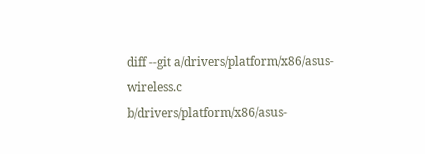diff --git a/drivers/platform/x86/asus-wireless.c b/drivers/platform/x86/asus-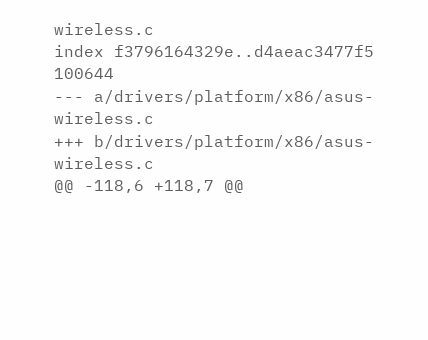wireless.c
index f3796164329e..d4aeac3477f5 100644
--- a/drivers/platform/x86/asus-wireless.c
+++ b/drivers/platform/x86/asus-wireless.c
@@ -118,6 +118,7 @@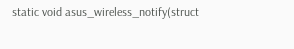static void asus_wireless_notify(struct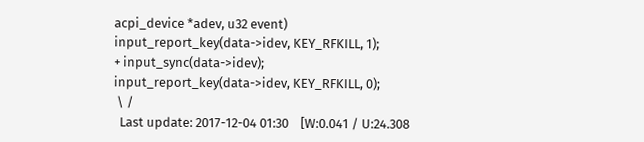acpi_device *adev, u32 event)
input_report_key(data->idev, KEY_RFKILL, 1);
+ input_sync(data->idev);
input_report_key(data->idev, KEY_RFKILL, 0);
 \ /
  Last update: 2017-12-04 01:30    [W:0.041 / U:24.308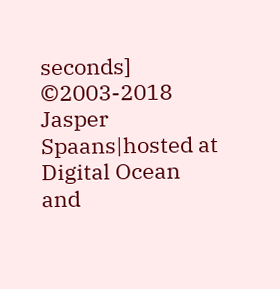seconds]
©2003-2018 Jasper Spaans|hosted at Digital Ocean and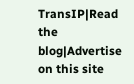TransIP|Read the blog|Advertise on this site